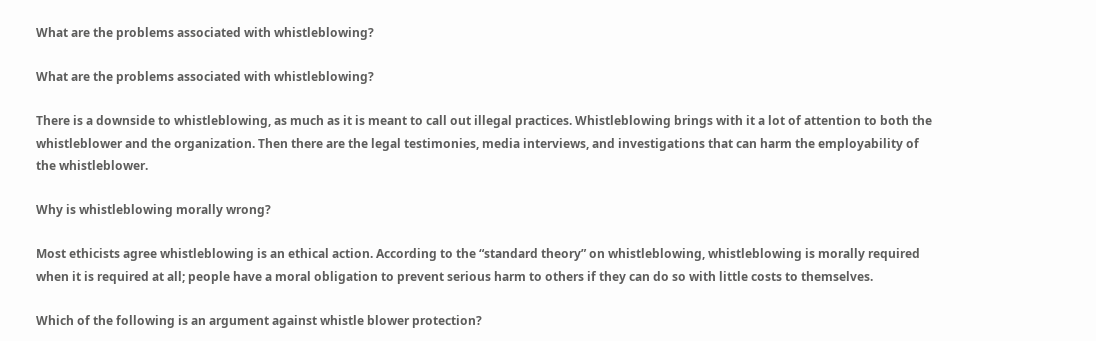What are the problems associated with whistleblowing?

What are the problems associated with whistleblowing?

There is a downside to whistleblowing, as much as it is meant to call out illegal practices. Whistleblowing brings with it a lot of attention to both the whistleblower and the organization. Then there are the legal testimonies, media interviews, and investigations that can harm the employability of the whistleblower.

Why is whistleblowing morally wrong?

Most ethicists agree whistleblowing is an ethical action. According to the “standard theory” on whistleblowing, whistleblowing is morally required when it is required at all; people have a moral obligation to prevent serious harm to others if they can do so with little costs to themselves.

Which of the following is an argument against whistle blower protection?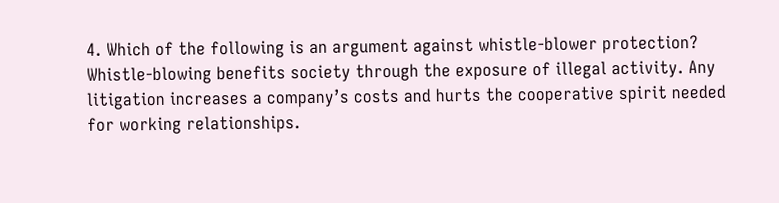4. Which of the following is an argument against whistle-blower protection? Whistle-blowing benefits society through the exposure of illegal activity. Any litigation increases a company’s costs and hurts the cooperative spirit needed for working relationships.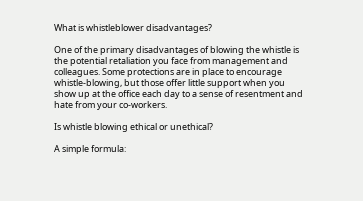What is whistleblower disadvantages?

One of the primary disadvantages of blowing the whistle is the potential retaliation you face from management and colleagues. Some protections are in place to encourage whistle-blowing, but those offer little support when you show up at the office each day to a sense of resentment and hate from your co-workers.

Is whistle blowing ethical or unethical?

A simple formula: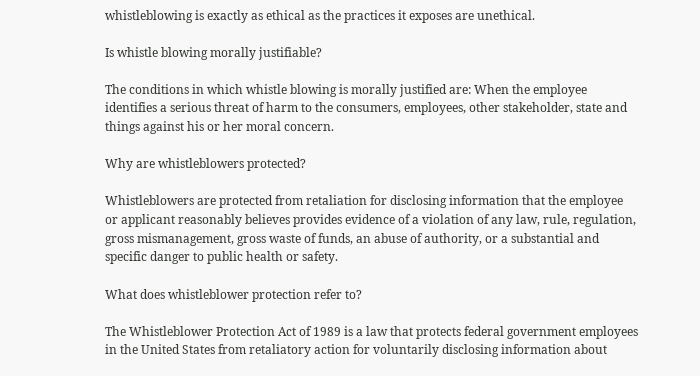whistleblowing is exactly as ethical as the practices it exposes are unethical.

Is whistle blowing morally justifiable?

The conditions in which whistle blowing is morally justified are: When the employee identifies a serious threat of harm to the consumers, employees, other stakeholder, state and things against his or her moral concern.

Why are whistleblowers protected?

Whistleblowers are protected from retaliation for disclosing information that the employee or applicant reasonably believes provides evidence of a violation of any law, rule, regulation, gross mismanagement, gross waste of funds, an abuse of authority, or a substantial and specific danger to public health or safety.

What does whistleblower protection refer to?

The Whistleblower Protection Act of 1989 is a law that protects federal government employees in the United States from retaliatory action for voluntarily disclosing information about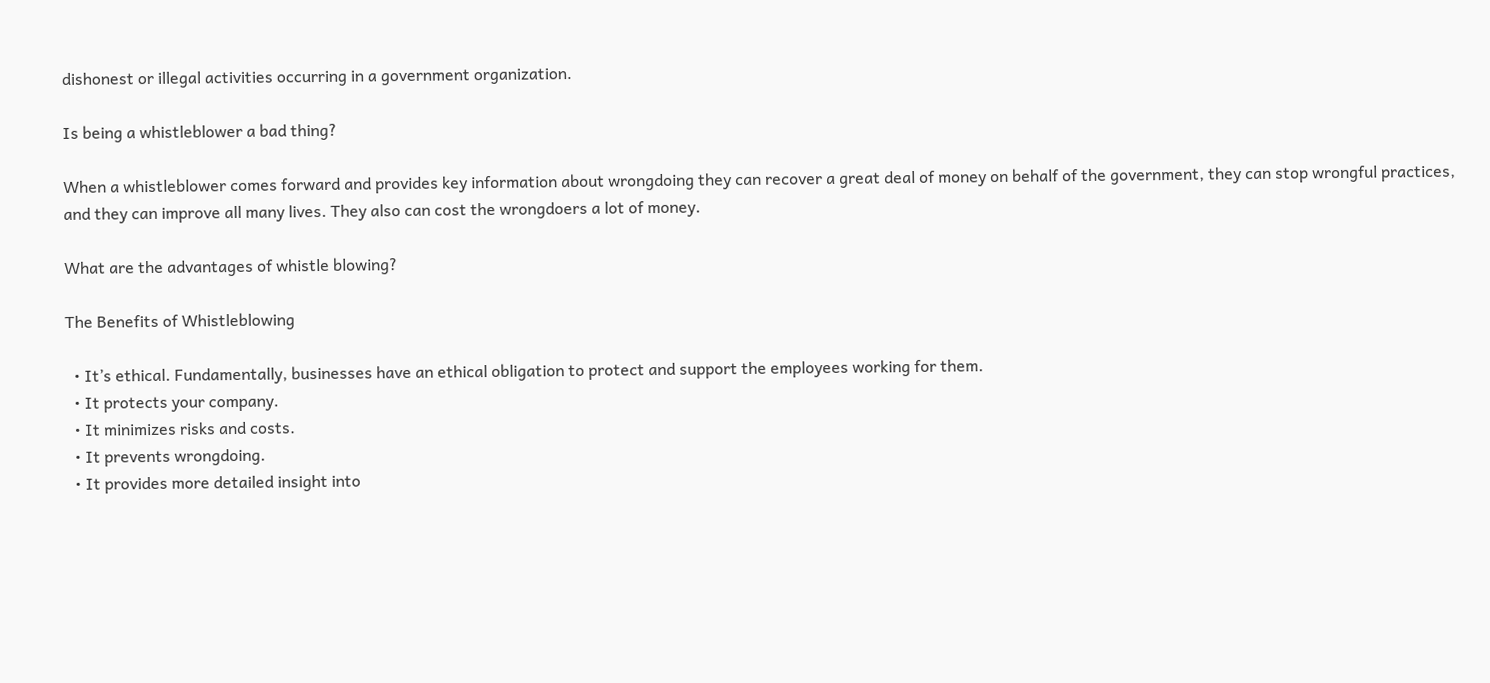dishonest or illegal activities occurring in a government organization.

Is being a whistleblower a bad thing?

When a whistleblower comes forward and provides key information about wrongdoing they can recover a great deal of money on behalf of the government, they can stop wrongful practices, and they can improve all many lives. They also can cost the wrongdoers a lot of money.

What are the advantages of whistle blowing?

The Benefits of Whistleblowing

  • It’s ethical. Fundamentally, businesses have an ethical obligation to protect and support the employees working for them.
  • It protects your company.
  • It minimizes risks and costs.
  • It prevents wrongdoing.
  • It provides more detailed insight into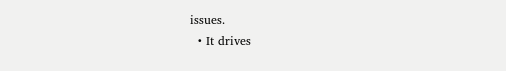issues.
  • It drives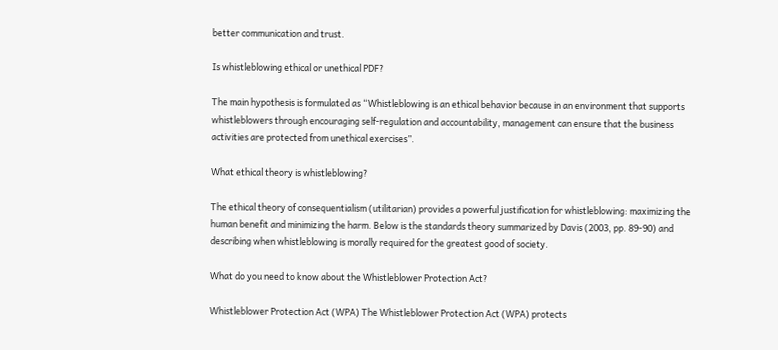better communication and trust.

Is whistleblowing ethical or unethical PDF?

The main hypothesis is formulated as “Whistleblowing is an ethical behavior because in an environment that supports whistleblowers through encouraging self-regulation and accountability, management can ensure that the business activities are protected from unethical exercises”.

What ethical theory is whistleblowing?

The ethical theory of consequentialism (utilitarian) provides a powerful justification for whistleblowing: maximizing the human benefit and minimizing the harm. Below is the standards theory summarized by Davis (2003, pp. 89-90) and describing when whistleblowing is morally required for the greatest good of society.

What do you need to know about the Whistleblower Protection Act?

Whistleblower Protection Act (WPA) The Whistleblower Protection Act (WPA) protects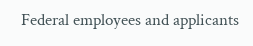Federal employees and applicants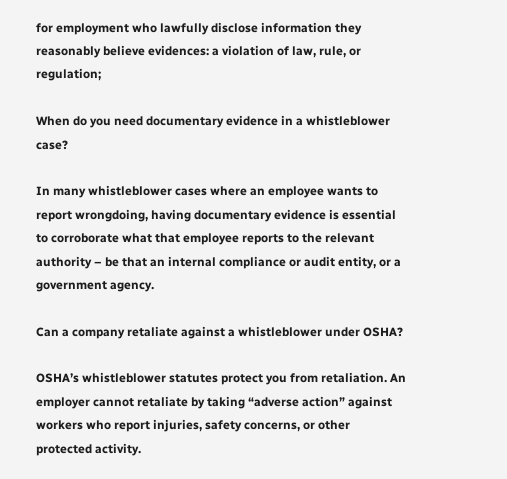for employment who lawfully disclose information they reasonably believe evidences: a violation of law, rule, or regulation;

When do you need documentary evidence in a whistleblower case?

In many whistleblower cases where an employee wants to report wrongdoing, having documentary evidence is essential to corroborate what that employee reports to the relevant authority – be that an internal compliance or audit entity, or a government agency.

Can a company retaliate against a whistleblower under OSHA?

OSHA’s whistleblower statutes protect you from retaliation. An employer cannot retaliate by taking “adverse action” against workers who report injuries, safety concerns, or other protected activity.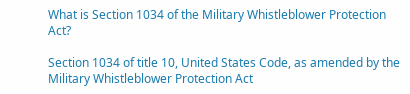What is Section 1034 of the Military Whistleblower Protection Act?

Section 1034 of title 10, United States Code, as amended by the Military Whistleblower Protection Act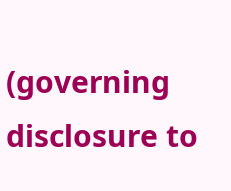(governing disclosure to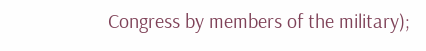Congress by members of the military);